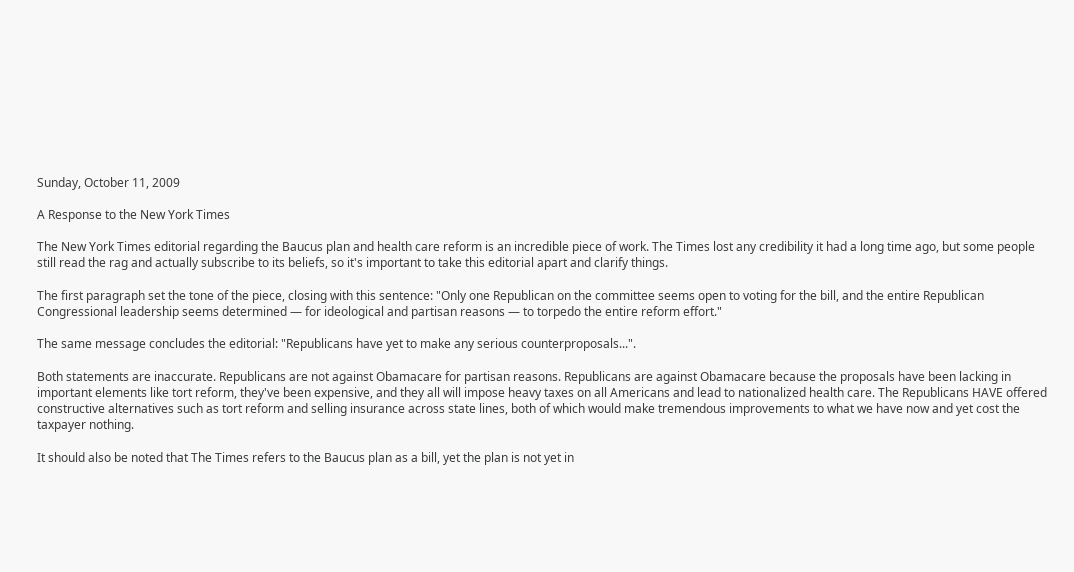Sunday, October 11, 2009

A Response to the New York Times

The New York Times editorial regarding the Baucus plan and health care reform is an incredible piece of work. The Times lost any credibility it had a long time ago, but some people still read the rag and actually subscribe to its beliefs, so it's important to take this editorial apart and clarify things.

The first paragraph set the tone of the piece, closing with this sentence: "Only one Republican on the committee seems open to voting for the bill, and the entire Republican Congressional leadership seems determined — for ideological and partisan reasons — to torpedo the entire reform effort."

The same message concludes the editorial: "Republicans have yet to make any serious counterproposals...".

Both statements are inaccurate. Republicans are not against Obamacare for partisan reasons. Republicans are against Obamacare because the proposals have been lacking in important elements like tort reform, they've been expensive, and they all will impose heavy taxes on all Americans and lead to nationalized health care. The Republicans HAVE offered constructive alternatives such as tort reform and selling insurance across state lines, both of which would make tremendous improvements to what we have now and yet cost the taxpayer nothing.

It should also be noted that The Times refers to the Baucus plan as a bill, yet the plan is not yet in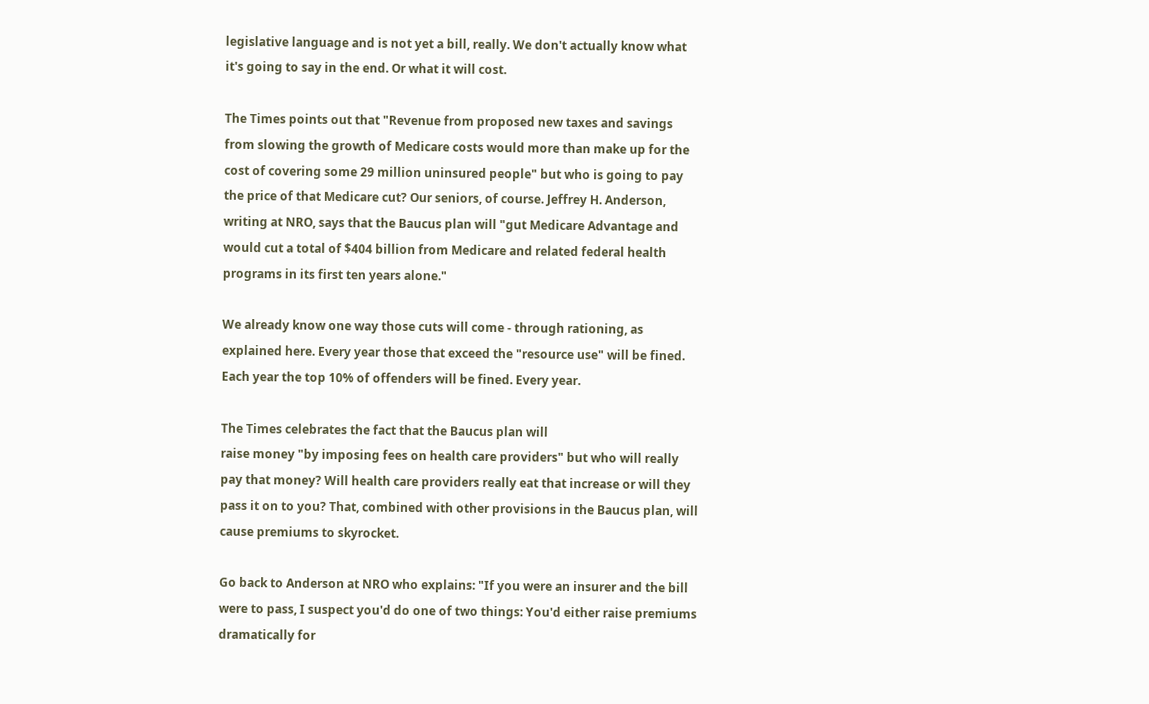legislative language and is not yet a bill, really. We don't actually know what it's going to say in the end. Or what it will cost.

The Times points out that "Revenue from proposed new taxes and savings from slowing the growth of Medicare costs would more than make up for the cost of covering some 29 million uninsured people" but who is going to pay the price of that Medicare cut? Our seniors, of course. Jeffrey H. Anderson, writing at NRO, says that the Baucus plan will "gut Medicare Advantage and would cut a total of $404 billion from Medicare and related federal health programs in its first ten years alone."

We already know one way those cuts will come - through rationing, as explained here. Every year those that exceed the "resource use" will be fined. Each year the top 10% of offenders will be fined. Every year.

The Times celebrates the fact that the Baucus plan will
raise money "by imposing fees on health care providers" but who will really pay that money? Will health care providers really eat that increase or will they pass it on to you? That, combined with other provisions in the Baucus plan, will cause premiums to skyrocket.

Go back to Anderson at NRO who explains: "If you were an insurer and the bill were to pass, I suspect you'd do one of two things: You'd either raise premiums dramatically for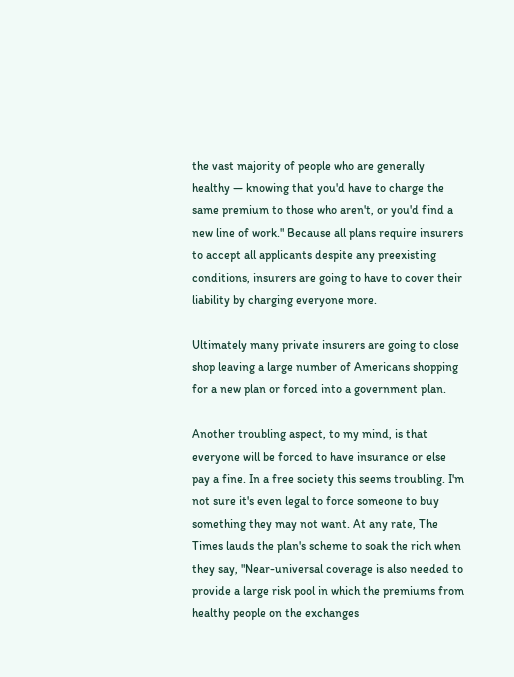the vast majority of people who are generally healthy — knowing that you'd have to charge the same premium to those who aren't, or you'd find a new line of work." Because all plans require insurers to accept all applicants despite any preexisting conditions, insurers are going to have to cover their liability by charging everyone more.

Ultimately many private insurers are going to close shop leaving a large number of Americans shopping for a new plan or forced into a government plan.

Another troubling aspect, to my mind, is that everyone will be forced to have insurance or else pay a fine. In a free society this seems troubling. I'm not sure it's even legal to force someone to buy something they may not want. At any rate, The Times lauds the plan's scheme to soak the rich when they say, "Near-universal coverage is also needed to provide a large risk pool in which the premiums from healthy people on the exchanges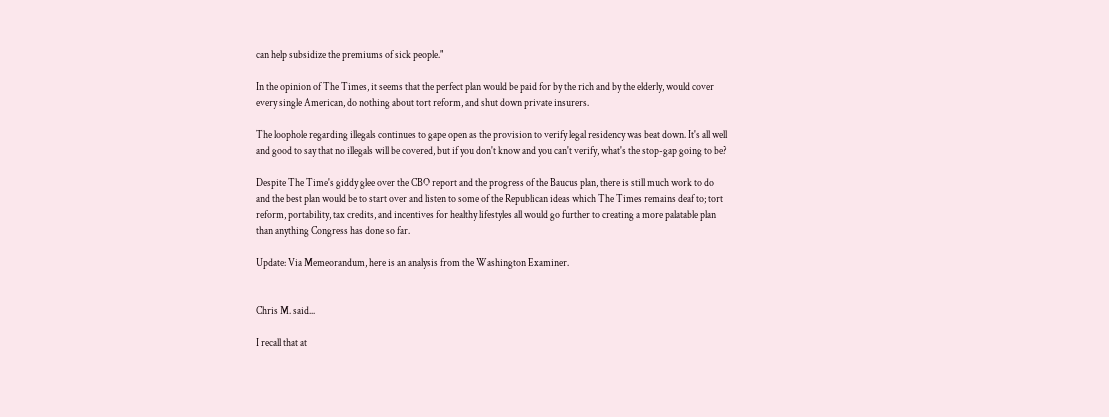can help subsidize the premiums of sick people."

In the opinion of The Times, it seems that the perfect plan would be paid for by the rich and by the elderly, would cover every single American, do nothing about tort reform, and shut down private insurers.

The loophole regarding illegals continues to gape open as the provision to verify legal residency was beat down. It's all well and good to say that no illegals will be covered, but if you don't know and you can't verify, what's the stop-gap going to be?

Despite The Time's giddy glee over the CBO report and the progress of the Baucus plan, there is still much work to do and the best plan would be to start over and listen to some of the Republican ideas which The Times remains deaf to; tort reform, portability, tax credits, and incentives for healthy lifestyles all would go further to creating a more palatable plan than anything Congress has done so far.

Update: Via Memeorandum, here is an analysis from the Washington Examiner.


Chris M. said...

I recall that at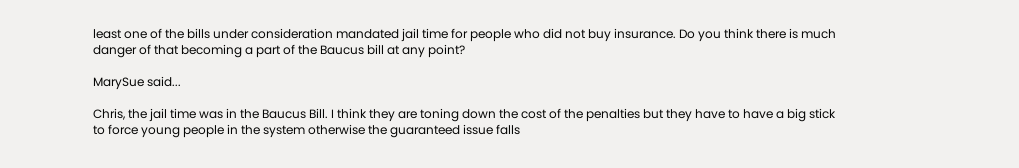least one of the bills under consideration mandated jail time for people who did not buy insurance. Do you think there is much danger of that becoming a part of the Baucus bill at any point?

MarySue said...

Chris, the jail time was in the Baucus Bill. I think they are toning down the cost of the penalties but they have to have a big stick to force young people in the system otherwise the guaranteed issue falls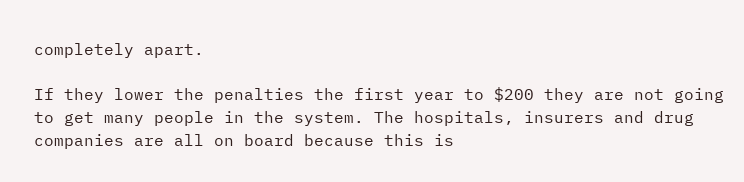completely apart.

If they lower the penalties the first year to $200 they are not going to get many people in the system. The hospitals, insurers and drug companies are all on board because this is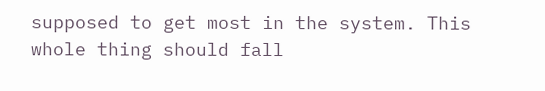supposed to get most in the system. This whole thing should fall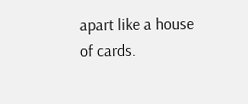apart like a house of cards.